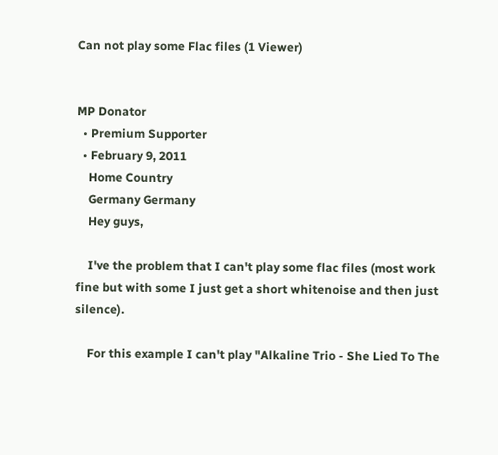Can not play some Flac files (1 Viewer)


MP Donator
  • Premium Supporter
  • February 9, 2011
    Home Country
    Germany Germany
    Hey guys,

    I've the problem that I can't play some flac files (most work fine but with some I just get a short whitenoise and then just silence).

    For this example I can't play "Alkaline Trio - She Lied To The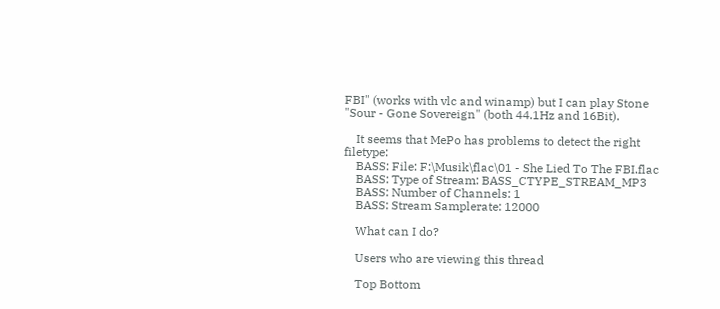FBI" (works with vlc and winamp) but I can play Stone "Sour - Gone Sovereign" (both 44.1Hz and 16Bit).

    It seems that MePo has problems to detect the right filetype:
    BASS: File: F:\Musik\flac\01 - She Lied To The FBI.flac
    BASS: Type of Stream: BASS_CTYPE_STREAM_MP3
    BASS: Number of Channels: 1
    BASS: Stream Samplerate: 12000

    What can I do?

    Users who are viewing this thread

    Top Bottom